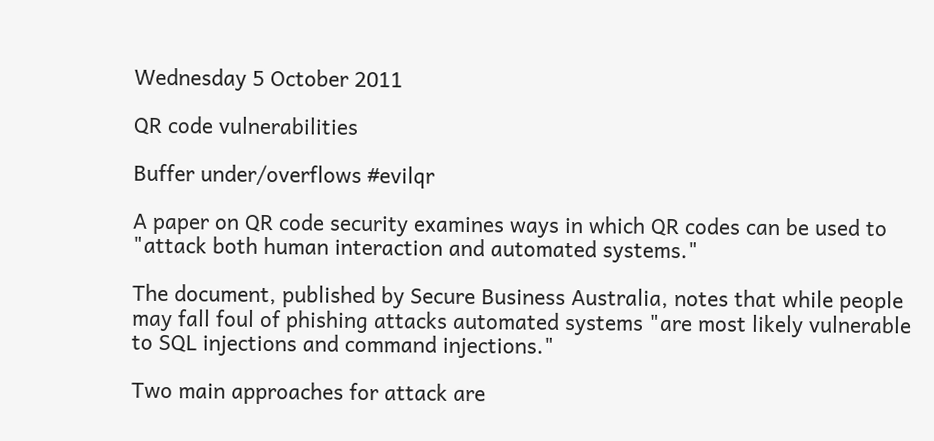Wednesday 5 October 2011

QR code vulnerabilities

Buffer under/overflows #evilqr

A paper on QR code security examines ways in which QR codes can be used to "attack both human interaction and automated systems."

The document, published by Secure Business Australia, notes that while people may fall foul of phishing attacks automated systems "are most likely vulnerable to SQL injections and command injections."

Two main approaches for attack are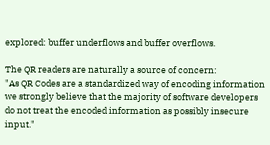explored: buffer underflows and buffer overflows.

The QR readers are naturally a source of concern:
"As QR Codes are a standardized way of encoding information we strongly believe that the majority of software developers do not treat the encoded information as possibly insecure input."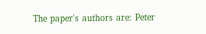The paper's authors are: Peter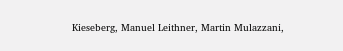Kieseberg, Manuel Leithner, Martin Mulazzani,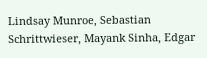Lindsay Munroe, Sebastian Schrittwieser, Mayank Sinha, Edgar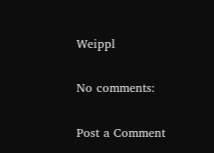Weippl

No comments:

Post a Comment